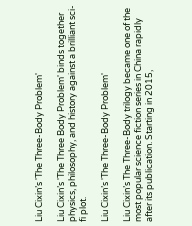Liu Cixin’s 'The Three-Body Problem'

Liu Cixin’s 'The Three Body Problem' binds together physics, philosophy, and history against a brilliant sci-fi plot.

Liu Cixin’s 'The Three-Body Problem'

Liu Cixin’s The Three-Body trilogy became one of the most popular science fiction series in China rapidly after its publication. Starting in 2015,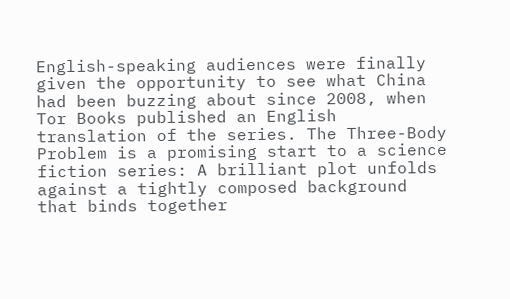English-speaking audiences were finally given the opportunity to see what China had been buzzing about since 2008, when Tor Books published an English translation of the series. The Three-Body Problem is a promising start to a science fiction series: A brilliant plot unfolds against a tightly composed background that binds together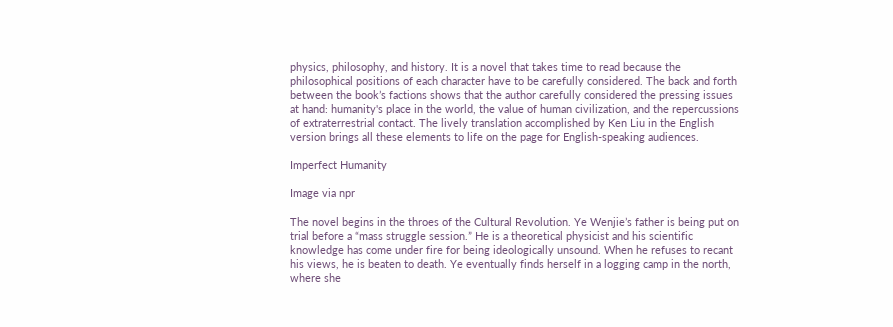physics, philosophy, and history. It is a novel that takes time to read because the philosophical positions of each character have to be carefully considered. The back and forth between the book’s factions shows that the author carefully considered the pressing issues at hand: humanity's place in the world, the value of human civilization, and the repercussions of extraterrestrial contact. The lively translation accomplished by Ken Liu in the English version brings all these elements to life on the page for English-speaking audiences.

Imperfect Humanity

Image via npr

The novel begins in the throes of the Cultural Revolution. Ye Wenjie’s father is being put on trial before a “mass struggle session.” He is a theoretical physicist and his scientific knowledge has come under fire for being ideologically unsound. When he refuses to recant his views, he is beaten to death. Ye eventually finds herself in a logging camp in the north, where she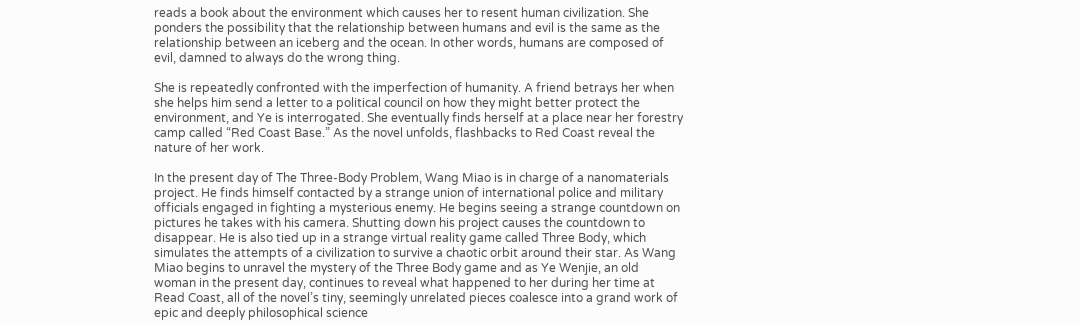reads a book about the environment which causes her to resent human civilization. She ponders the possibility that the relationship between humans and evil is the same as the relationship between an iceberg and the ocean. In other words, humans are composed of evil, damned to always do the wrong thing.

She is repeatedly confronted with the imperfection of humanity. A friend betrays her when she helps him send a letter to a political council on how they might better protect the environment, and Ye is interrogated. She eventually finds herself at a place near her forestry camp called “Red Coast Base.” As the novel unfolds, flashbacks to Red Coast reveal the nature of her work.

In the present day of The Three-Body Problem, Wang Miao is in charge of a nanomaterials project. He finds himself contacted by a strange union of international police and military officials engaged in fighting a mysterious enemy. He begins seeing a strange countdown on pictures he takes with his camera. Shutting down his project causes the countdown to disappear. He is also tied up in a strange virtual reality game called Three Body, which simulates the attempts of a civilization to survive a chaotic orbit around their star. As Wang Miao begins to unravel the mystery of the Three Body game and as Ye Wenjie, an old woman in the present day, continues to reveal what happened to her during her time at Read Coast, all of the novel’s tiny, seemingly unrelated pieces coalesce into a grand work of epic and deeply philosophical science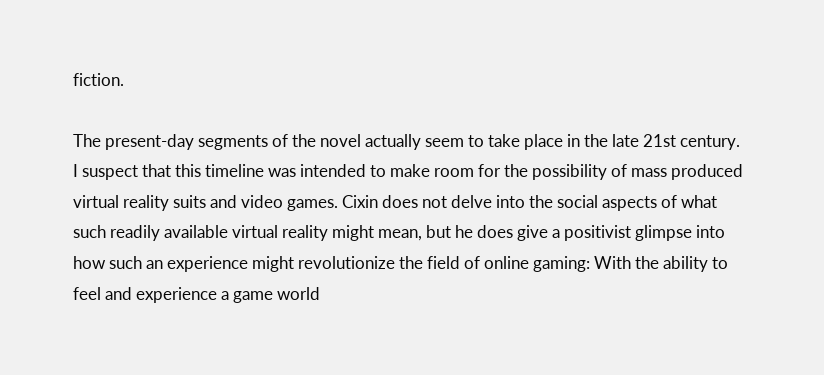fiction.

The present-day segments of the novel actually seem to take place in the late 21st century. I suspect that this timeline was intended to make room for the possibility of mass produced virtual reality suits and video games. Cixin does not delve into the social aspects of what such readily available virtual reality might mean, but he does give a positivist glimpse into how such an experience might revolutionize the field of online gaming: With the ability to feel and experience a game world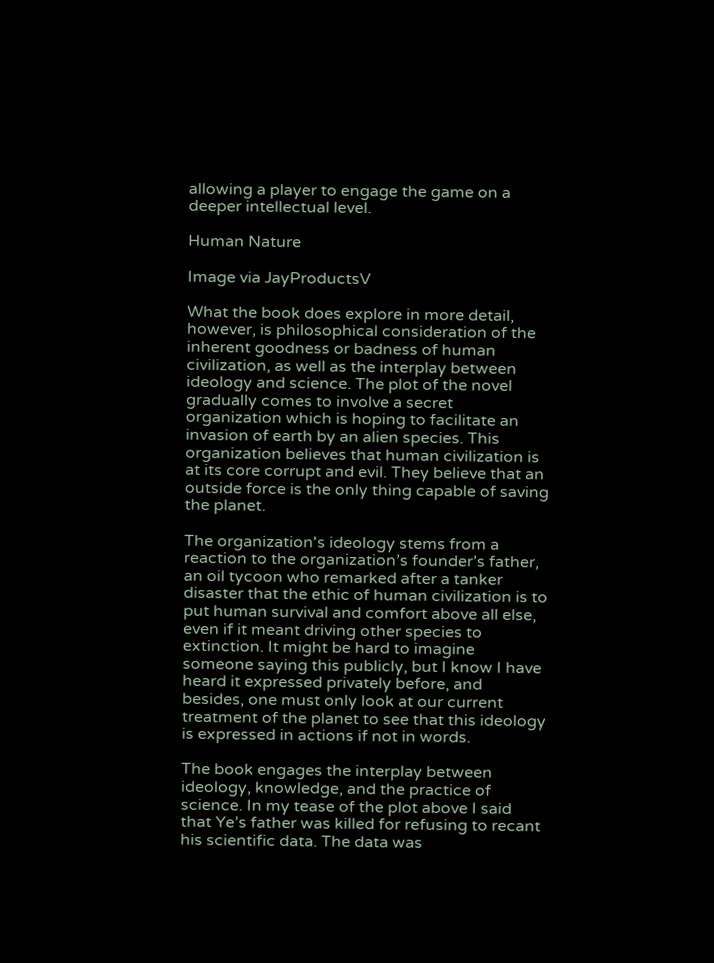allowing a player to engage the game on a deeper intellectual level.

Human Nature

Image via JayProductsV

What the book does explore in more detail, however, is philosophical consideration of the inherent goodness or badness of human civilization, as well as the interplay between ideology and science. The plot of the novel gradually comes to involve a secret organization which is hoping to facilitate an invasion of earth by an alien species. This organization believes that human civilization is at its core corrupt and evil. They believe that an outside force is the only thing capable of saving the planet.

The organization's ideology stems from a reaction to the organization’s founder’s father, an oil tycoon who remarked after a tanker disaster that the ethic of human civilization is to put human survival and comfort above all else, even if it meant driving other species to extinction. It might be hard to imagine someone saying this publicly, but I know I have heard it expressed privately before, and besides, one must only look at our current treatment of the planet to see that this ideology is expressed in actions if not in words.

The book engages the interplay between ideology, knowledge, and the practice of science. In my tease of the plot above I said that Ye’s father was killed for refusing to recant his scientific data. The data was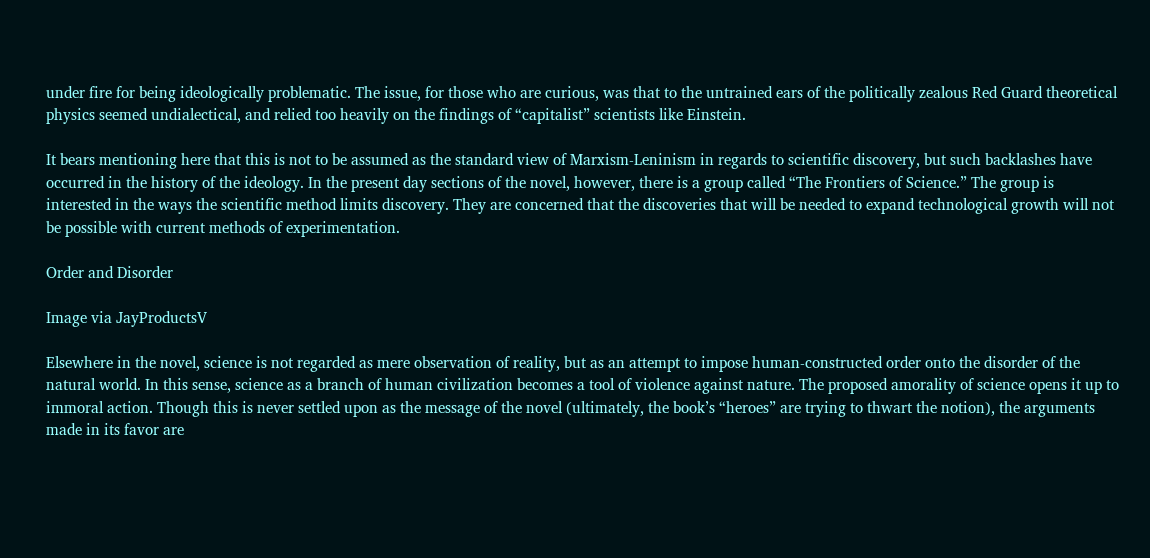under fire for being ideologically problematic. The issue, for those who are curious, was that to the untrained ears of the politically zealous Red Guard theoretical physics seemed undialectical, and relied too heavily on the findings of “capitalist” scientists like Einstein.

It bears mentioning here that this is not to be assumed as the standard view of Marxism-Leninism in regards to scientific discovery, but such backlashes have occurred in the history of the ideology. In the present day sections of the novel, however, there is a group called “The Frontiers of Science.” The group is interested in the ways the scientific method limits discovery. They are concerned that the discoveries that will be needed to expand technological growth will not be possible with current methods of experimentation.

Order and Disorder

Image via JayProductsV

Elsewhere in the novel, science is not regarded as mere observation of reality, but as an attempt to impose human-constructed order onto the disorder of the natural world. In this sense, science as a branch of human civilization becomes a tool of violence against nature. The proposed amorality of science opens it up to immoral action. Though this is never settled upon as the message of the novel (ultimately, the book’s “heroes” are trying to thwart the notion), the arguments made in its favor are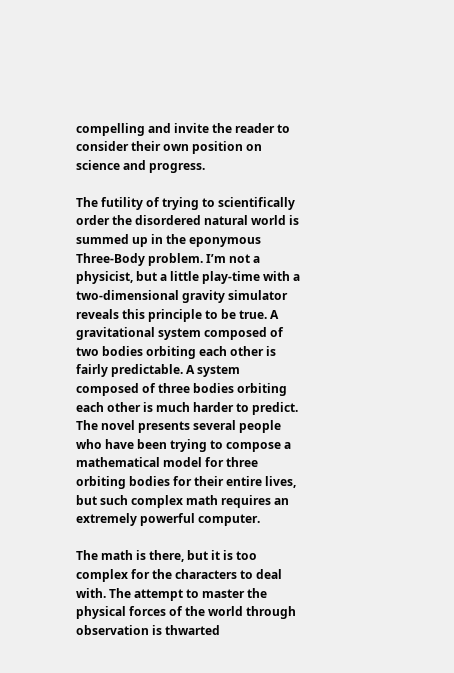compelling and invite the reader to consider their own position on science and progress.

The futility of trying to scientifically order the disordered natural world is summed up in the eponymous Three-Body problem. I’m not a physicist, but a little play-time with a two-dimensional gravity simulator reveals this principle to be true. A gravitational system composed of two bodies orbiting each other is fairly predictable. A system composed of three bodies orbiting each other is much harder to predict. The novel presents several people who have been trying to compose a mathematical model for three orbiting bodies for their entire lives, but such complex math requires an extremely powerful computer.

The math is there, but it is too complex for the characters to deal with. The attempt to master the physical forces of the world through observation is thwarted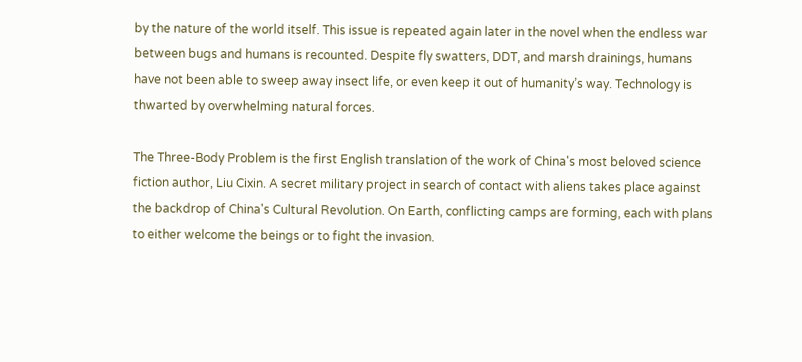by the nature of the world itself. This issue is repeated again later in the novel when the endless war between bugs and humans is recounted. Despite fly swatters, DDT, and marsh drainings, humans have not been able to sweep away insect life, or even keep it out of humanity’s way. Technology is thwarted by overwhelming natural forces.

The Three-Body Problem is the first English translation of the work of China's most beloved science fiction author, Liu Cixin. A secret military project in search of contact with aliens takes place against the backdrop of China's Cultural Revolution. On Earth, conflicting camps are forming, each with plans to either welcome the beings or to fight the invasion.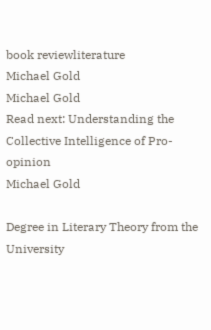book reviewliterature
Michael Gold
Michael Gold
Read next: Understanding the Collective Intelligence of Pro-opinion
Michael Gold

Degree in Literary Theory from the University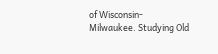of Wisconsin-Milwaukee. Studying Old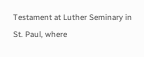Testament at Luther Seminary in St. Paul, where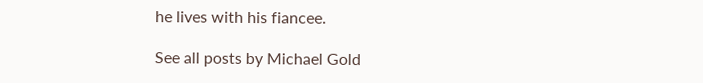he lives with his fiancee.

See all posts by Michael Gold